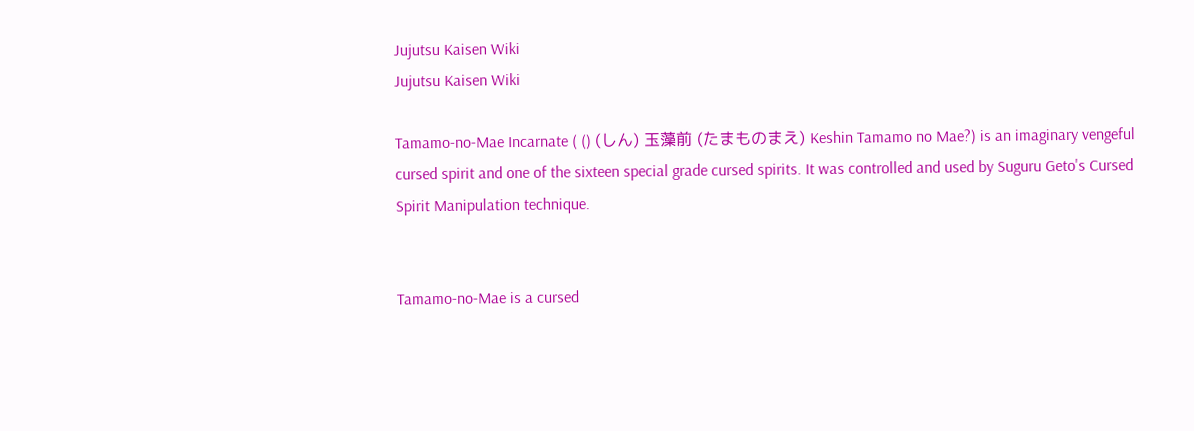Jujutsu Kaisen Wiki
Jujutsu Kaisen Wiki

Tamamo-no-Mae Incarnate ( () (しん) 玉藻前 (たまものまえ) Keshin Tamamo no Mae?) is an imaginary vengeful cursed spirit and one of the sixteen special grade cursed spirits. It was controlled and used by Suguru Geto's Cursed Spirit Manipulation technique.


Tamamo-no-Mae is a cursed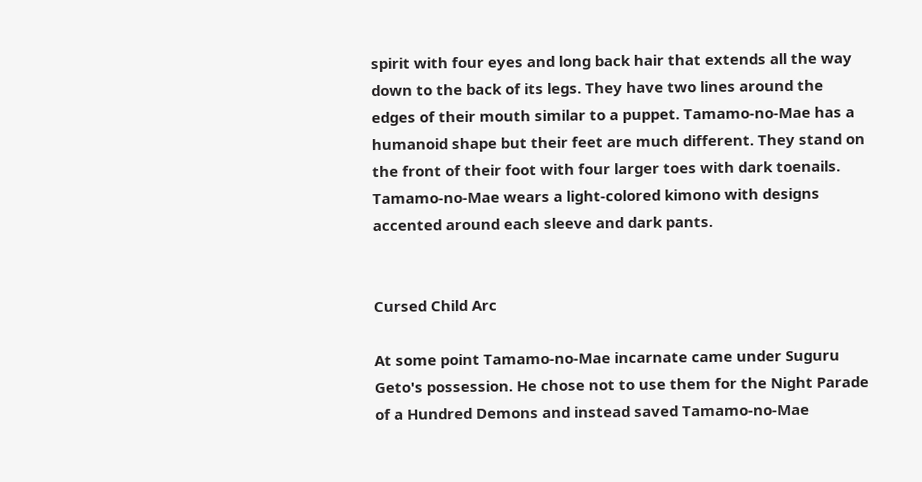spirit with four eyes and long back hair that extends all the way down to the back of its legs. They have two lines around the edges of their mouth similar to a puppet. Tamamo-no-Mae has a humanoid shape but their feet are much different. They stand on the front of their foot with four larger toes with dark toenails. Tamamo-no-Mae wears a light-colored kimono with designs accented around each sleeve and dark pants.


Cursed Child Arc

At some point Tamamo-no-Mae incarnate came under Suguru Geto's possession. He chose not to use them for the Night Parade of a Hundred Demons and instead saved Tamamo-no-Mae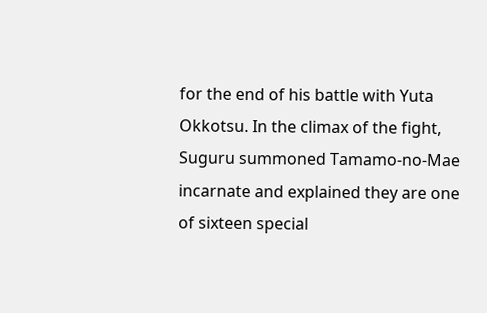for the end of his battle with Yuta Okkotsu. In the climax of the fight, Suguru summoned Tamamo-no-Mae incarnate and explained they are one of sixteen special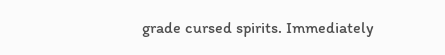grade cursed spirits. Immediately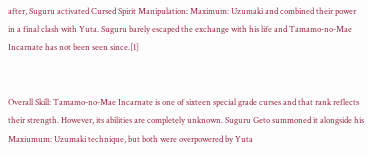after, Suguru activated Cursed Spirit Manipulation: Maximum: Uzumaki and combined their power in a final clash with Yuta. Suguru barely escaped the exchange with his life and Tamamo-no-Mae Incarnate has not been seen since.[1]


Overall Skill: Tamamo-no-Mae Incarnate is one of sixteen special grade curses and that rank reflects their strength. However, its abilities are completely unknown. Suguru Geto summoned it alongside his Maxiumum: Uzumaki technique, but both were overpowered by Yuta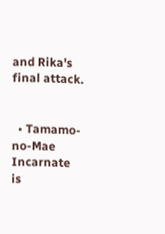and Rika's final attack.


  • Tamamo-no-Mae Incarnate is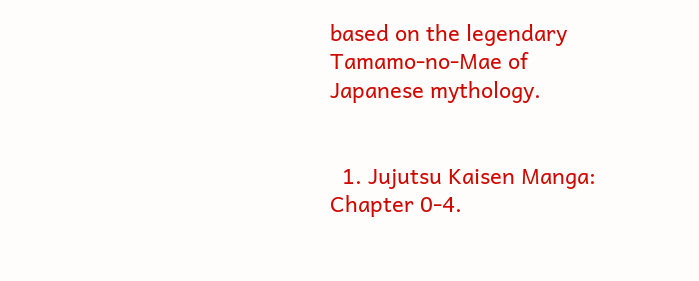based on the legendary Tamamo-no-Mae of Japanese mythology.


  1. Jujutsu Kaisen Manga: Chapter 0-4.